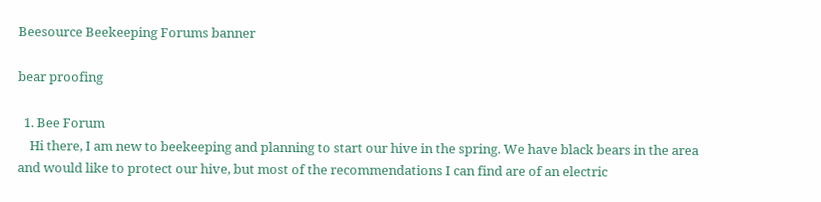Beesource Beekeeping Forums banner

bear proofing

  1. Bee Forum
    Hi there, I am new to beekeeping and planning to start our hive in the spring. We have black bears in the area and would like to protect our hive, but most of the recommendations I can find are of an electric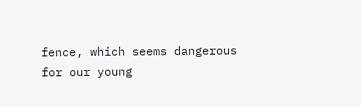fence, which seems dangerous for our young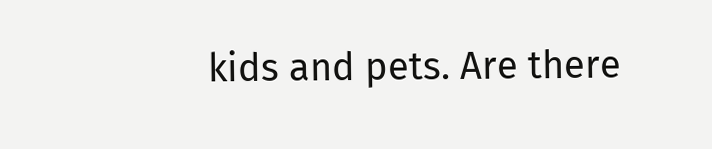kids and pets. Are there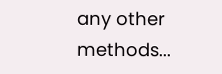any other methods...